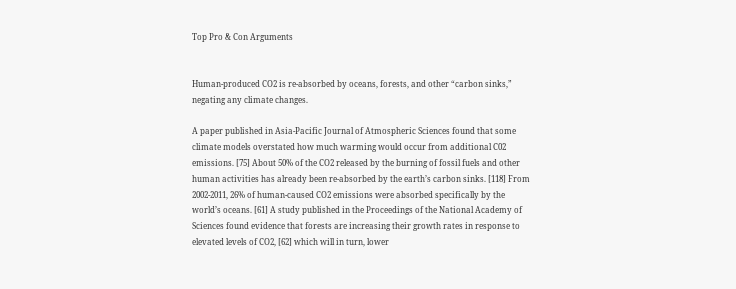Top Pro & Con Arguments


Human-produced CO2 is re-absorbed by oceans, forests, and other “carbon sinks,” negating any climate changes.

A paper published in Asia-Pacific Journal of Atmospheric Sciences found that some climate models overstated how much warming would occur from additional C02 emissions. [75] About 50% of the CO2 released by the burning of fossil fuels and other human activities has already been re-absorbed by the earth’s carbon sinks. [118] From 2002-2011, 26% of human-caused CO2 emissions were absorbed specifically by the world’s oceans. [61] A study published in the Proceedings of the National Academy of Sciences found evidence that forests are increasing their growth rates in response to elevated levels of CO2, [62] which will in turn, lower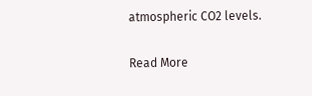atmospheric CO2 levels.

Read More